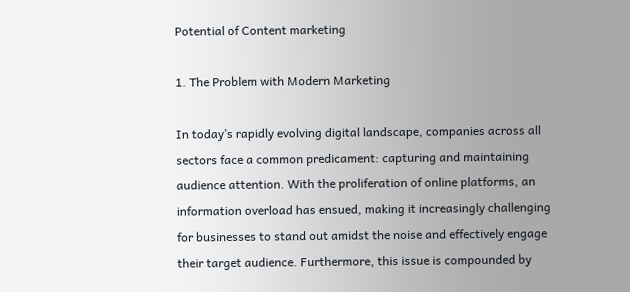Potential of Content marketing

1. The Problem with Modern Marketing

In today’s rapidly evolving digital landscape, companies across all sectors face a common predicament: capturing and maintaining audience attention. With the proliferation of online platforms, an information overload has ensued, making it increasingly challenging for businesses to stand out amidst the noise and effectively engage their target audience. Furthermore, this issue is compounded by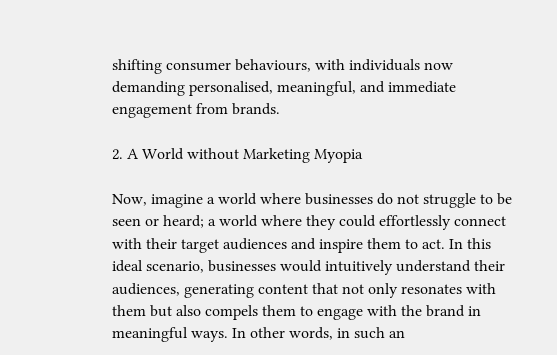shifting consumer behaviours, with individuals now demanding personalised, meaningful, and immediate engagement from brands.

2. A World without Marketing Myopia

Now, imagine a world where businesses do not struggle to be seen or heard; a world where they could effortlessly connect with their target audiences and inspire them to act. In this ideal scenario, businesses would intuitively understand their audiences, generating content that not only resonates with them but also compels them to engage with the brand in meaningful ways. In other words, in such an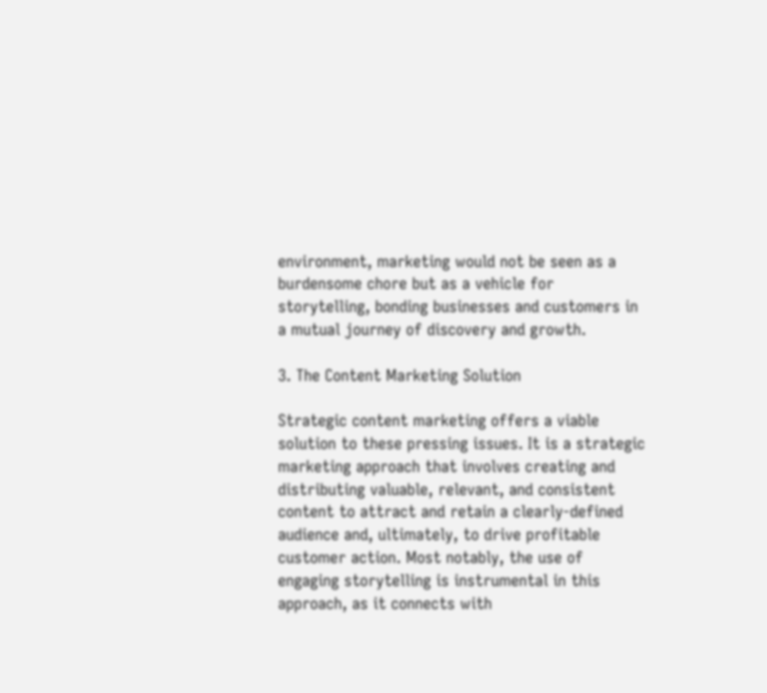environment, marketing would not be seen as a burdensome chore but as a vehicle for storytelling, bonding businesses and customers in a mutual journey of discovery and growth.

3. The Content Marketing Solution

Strategic content marketing offers a viable solution to these pressing issues. It is a strategic marketing approach that involves creating and distributing valuable, relevant, and consistent content to attract and retain a clearly-defined audience and, ultimately, to drive profitable customer action. Most notably, the use of engaging storytelling is instrumental in this approach, as it connects with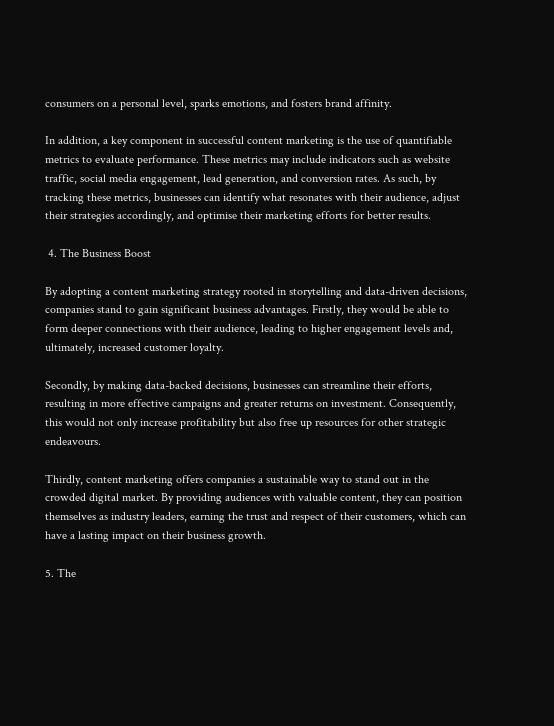consumers on a personal level, sparks emotions, and fosters brand affinity.

In addition, a key component in successful content marketing is the use of quantifiable metrics to evaluate performance. These metrics may include indicators such as website traffic, social media engagement, lead generation, and conversion rates. As such, by tracking these metrics, businesses can identify what resonates with their audience, adjust their strategies accordingly, and optimise their marketing efforts for better results.

 4. The Business Boost

By adopting a content marketing strategy rooted in storytelling and data-driven decisions, companies stand to gain significant business advantages. Firstly, they would be able to form deeper connections with their audience, leading to higher engagement levels and, ultimately, increased customer loyalty.

Secondly, by making data-backed decisions, businesses can streamline their efforts, resulting in more effective campaigns and greater returns on investment. Consequently, this would not only increase profitability but also free up resources for other strategic endeavours.

Thirdly, content marketing offers companies a sustainable way to stand out in the crowded digital market. By providing audiences with valuable content, they can position themselves as industry leaders, earning the trust and respect of their customers, which can have a lasting impact on their business growth.

5. The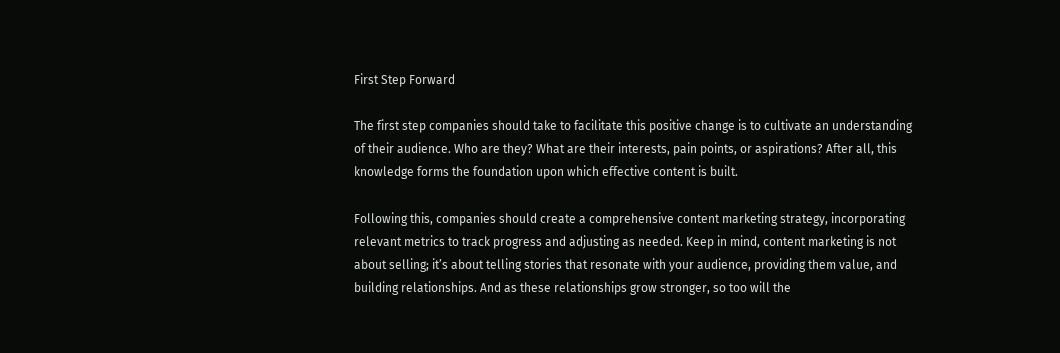First Step Forward

The first step companies should take to facilitate this positive change is to cultivate an understanding of their audience. Who are they? What are their interests, pain points, or aspirations? After all, this knowledge forms the foundation upon which effective content is built.

Following this, companies should create a comprehensive content marketing strategy, incorporating relevant metrics to track progress and adjusting as needed. Keep in mind, content marketing is not about selling; it’s about telling stories that resonate with your audience, providing them value, and building relationships. And as these relationships grow stronger, so too will the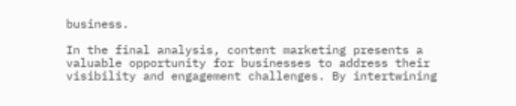business.

In the final analysis, content marketing presents a valuable opportunity for businesses to address their visibility and engagement challenges. By intertwining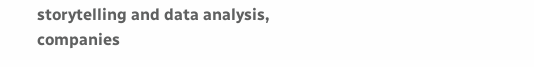storytelling and data analysis, companies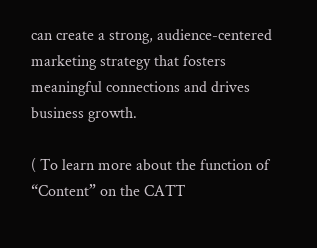can create a strong, audience-centered marketing strategy that fosters meaningful connections and drives business growth.

( To learn more about the function of “Content” on the CATT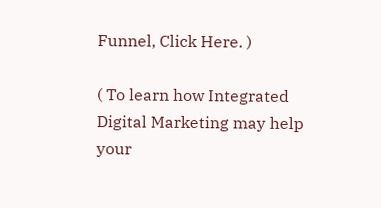Funnel, Click Here. )

( To learn how Integrated Digital Marketing may help your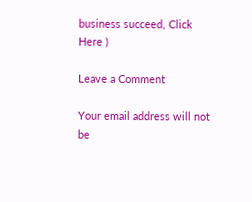business succeed, Click Here )

Leave a Comment

Your email address will not be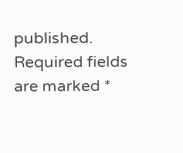published. Required fields are marked *